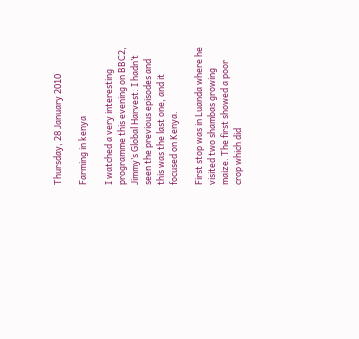Thursday, 28 January 2010

Farming in kenya

I watched a very interesting programme this evening on BBC2, Jimmy’s Global Harvest. I hadn’t seen the previous episodes and this was the last one, and it focused on Kenya.

First stop was in Luanda where he visited two shambas growing maize. The first showed a poor crop which did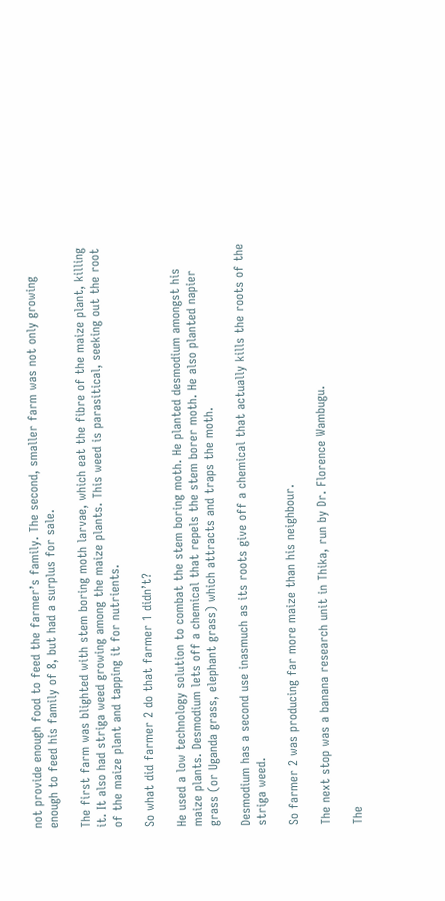not provide enough food to feed the farmer’s family. The second, smaller farm was not only growing enough to feed his family of 8, but had a surplus for sale.

The first farm was blighted with stem boring moth larvae, which eat the fibre of the maize plant, killing it. It also had striga weed growing among the maize plants. This weed is parasitical, seeking out the root of the maize plant and tapping it for nutrients.

So what did farmer 2 do that farmer 1 didn’t?

He used a low technology solution to combat the stem boring moth. He planted desmodium amongst his maize plants. Desmodium lets off a chemical that repels the stem borer moth. He also planted napier grass (or Uganda grass, elephant grass) which attracts and traps the moth.

Desmodium has a second use inasmuch as its roots give off a chemical that actually kills the roots of the striga weed.

So farmer 2 was producing far more maize than his neighbour.

The next stop was a banana research unit in Thika, run by Dr. Florence Wambugu.

The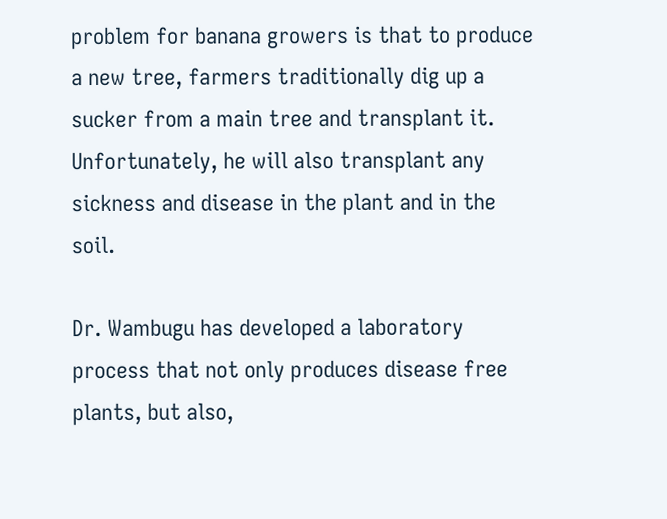problem for banana growers is that to produce a new tree, farmers traditionally dig up a sucker from a main tree and transplant it. Unfortunately, he will also transplant any sickness and disease in the plant and in the soil.

Dr. Wambugu has developed a laboratory process that not only produces disease free plants, but also,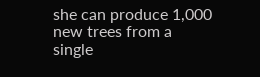she can produce 1,000 new trees from a single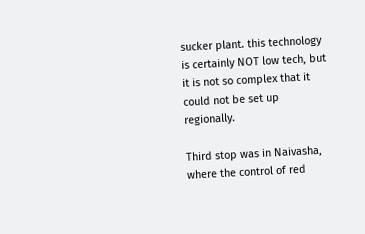sucker plant. this technology is certainly NOT low tech, but it is not so complex that it could not be set up regionally.

Third stop was in Naivasha, where the control of red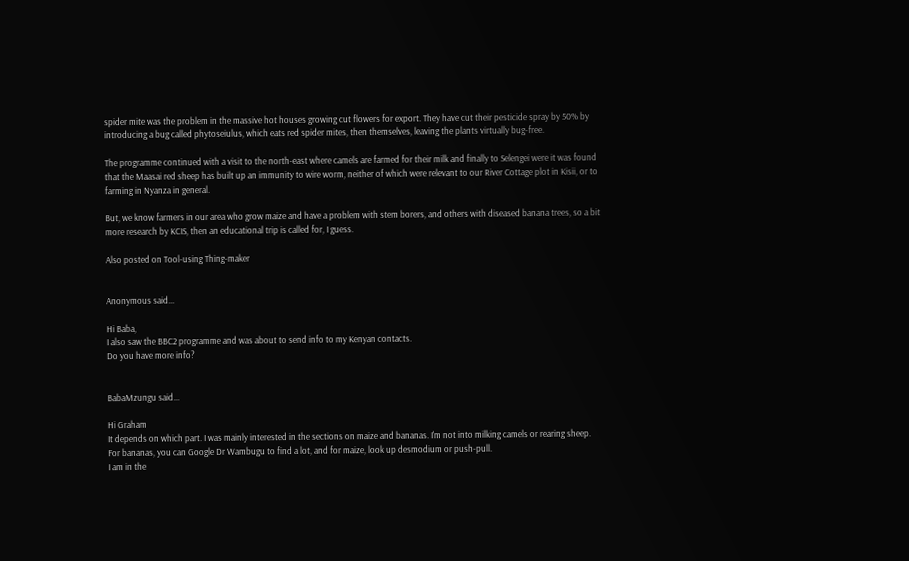spider mite was the problem in the massive hot houses growing cut flowers for export. They have cut their pesticide spray by 50% by introducing a bug called phytoseiulus, which eats red spider mites, then themselves, leaving the plants virtually bug-free.

The programme continued with a visit to the north-east where camels are farmed for their milk and finally to Selengei were it was found that the Maasai red sheep has built up an immunity to wire worm, neither of which were relevant to our River Cottage plot in Kisii, or to farming in Nyanza in general.

But, we know farmers in our area who grow maize and have a problem with stem borers, and others with diseased banana trees, so a bit more research by KCIS, then an educational trip is called for, I guess.

Also posted on Tool-using Thing-maker


Anonymous said...

Hi Baba,
I also saw the BBC2 programme and was about to send info to my Kenyan contacts.
Do you have more info?


BabaMzungu said...

Hi Graham
It depends on which part. I was mainly interested in the sections on maize and bananas. I'm not into milking camels or rearing sheep.
For bananas, you can Google Dr Wambugu to find a lot, and for maize, look up desmodium or push-pull.
I am in the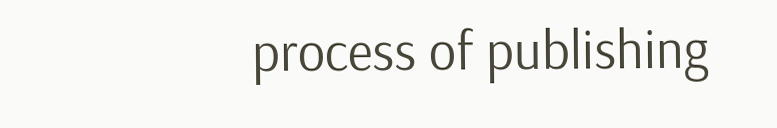process of publishing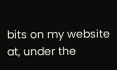bits on my website at, under the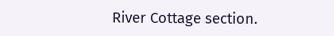River Cottage section.